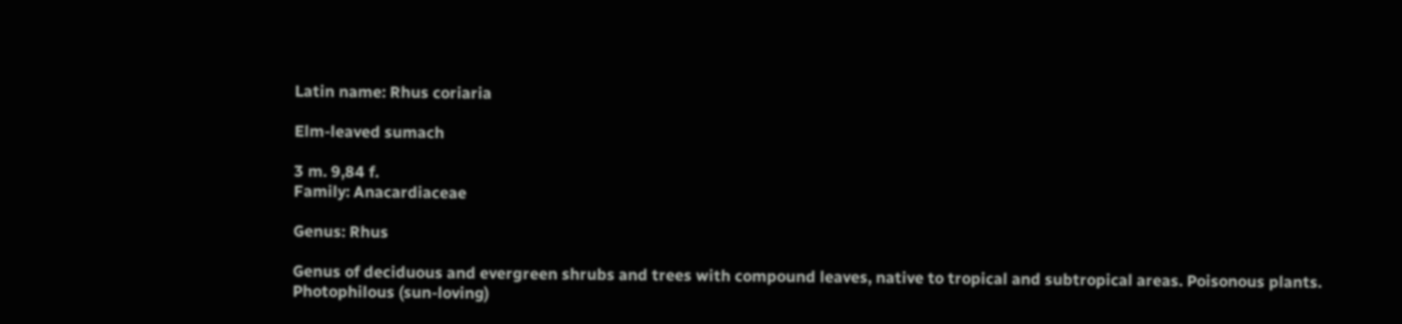Latin name: Rhus coriaria

Elm-leaved sumach

3 m. 9,84 f.
Family: Anacardiaceae

Genus: Rhus

Genus of deciduous and evergreen shrubs and trees with compound leaves, native to tropical and subtropical areas. Poisonous plants.
Photophilous (sun-loving)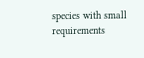species with small requirements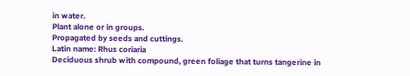in water.
Plant alone or in groups.
Propagated by seeds and cuttings.
Latin name: Rhus coriaria
Deciduous shrub with compound, green foliage that turns tangerine in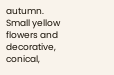autumn. Small yellow flowers and decorative, conical,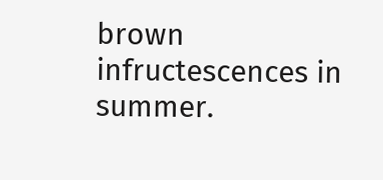brown infructescences in summer.